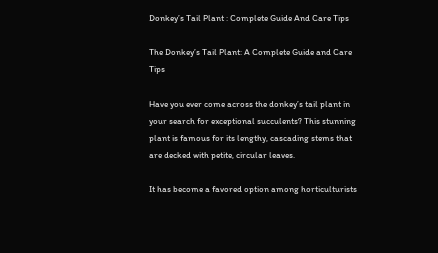Donkey’s Tail Plant : Complete Guide And Care Tips

The Donkey’s Tail Plant: A Complete Guide and Care Tips

Have you ever come across the donkey’s tail plant in your search for exceptional succulents? This stunning plant is famous for its lengthy, cascading stems that are decked with petite, circular leaves.

It has become a favored option among horticulturists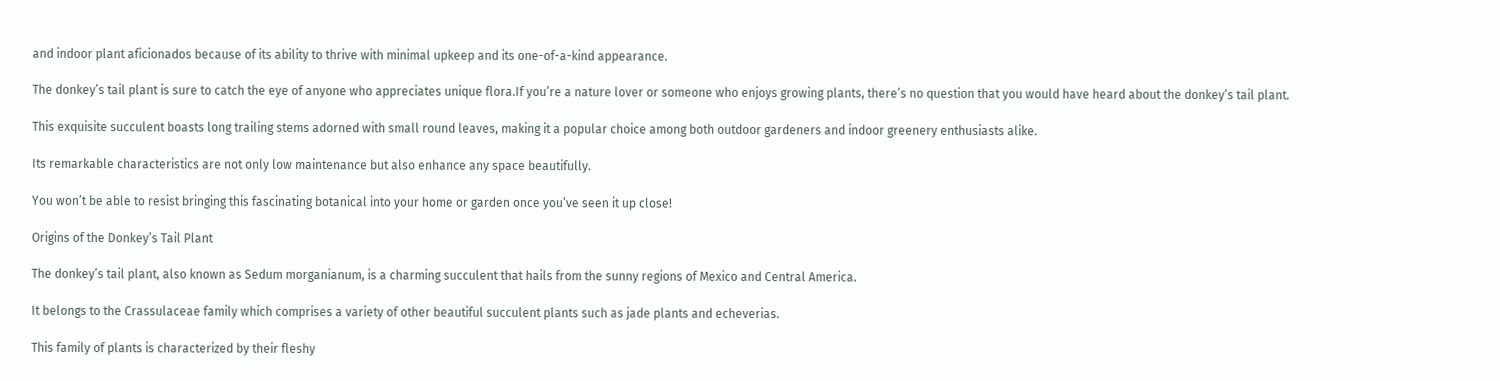and indoor plant aficionados because of its ability to thrive with minimal upkeep and its one-of-a-kind appearance.

The donkey’s tail plant is sure to catch the eye of anyone who appreciates unique flora.If you’re a nature lover or someone who enjoys growing plants, there’s no question that you would have heard about the donkey’s tail plant.

This exquisite succulent boasts long trailing stems adorned with small round leaves, making it a popular choice among both outdoor gardeners and indoor greenery enthusiasts alike.

Its remarkable characteristics are not only low maintenance but also enhance any space beautifully.

You won’t be able to resist bringing this fascinating botanical into your home or garden once you’ve seen it up close!

Origins of the Donkey’s Tail Plant

The donkey’s tail plant, also known as Sedum morganianum, is a charming succulent that hails from the sunny regions of Mexico and Central America.

It belongs to the Crassulaceae family which comprises a variety of other beautiful succulent plants such as jade plants and echeverias.

This family of plants is characterized by their fleshy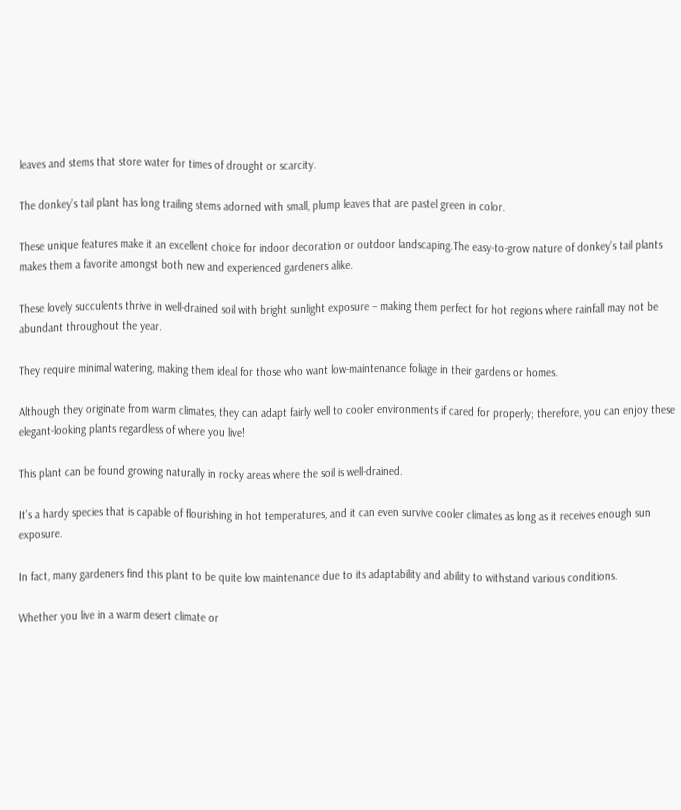leaves and stems that store water for times of drought or scarcity.

The donkey’s tail plant has long trailing stems adorned with small, plump leaves that are pastel green in color.

These unique features make it an excellent choice for indoor decoration or outdoor landscaping.The easy-to-grow nature of donkey’s tail plants makes them a favorite amongst both new and experienced gardeners alike.

These lovely succulents thrive in well-drained soil with bright sunlight exposure – making them perfect for hot regions where rainfall may not be abundant throughout the year.

They require minimal watering, making them ideal for those who want low-maintenance foliage in their gardens or homes.

Although they originate from warm climates, they can adapt fairly well to cooler environments if cared for properly; therefore, you can enjoy these elegant-looking plants regardless of where you live!

This plant can be found growing naturally in rocky areas where the soil is well-drained.

It’s a hardy species that is capable of flourishing in hot temperatures, and it can even survive cooler climates as long as it receives enough sun exposure.

In fact, many gardeners find this plant to be quite low maintenance due to its adaptability and ability to withstand various conditions.

Whether you live in a warm desert climate or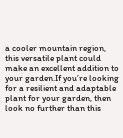a cooler mountain region, this versatile plant could make an excellent addition to your garden.If you’re looking for a resilient and adaptable plant for your garden, then look no further than this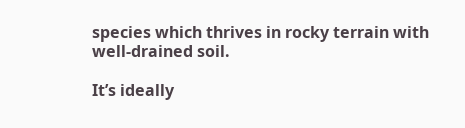species which thrives in rocky terrain with well-drained soil.

It’s ideally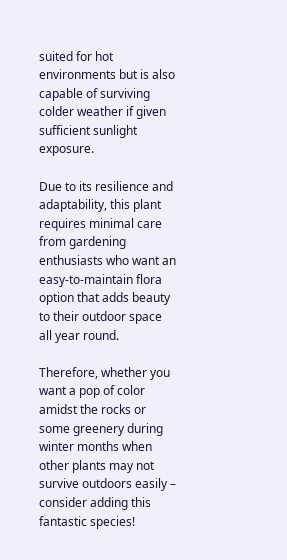suited for hot environments but is also capable of surviving colder weather if given sufficient sunlight exposure.

Due to its resilience and adaptability, this plant requires minimal care from gardening enthusiasts who want an easy-to-maintain flora option that adds beauty to their outdoor space all year round.

Therefore, whether you want a pop of color amidst the rocks or some greenery during winter months when other plants may not survive outdoors easily – consider adding this fantastic species!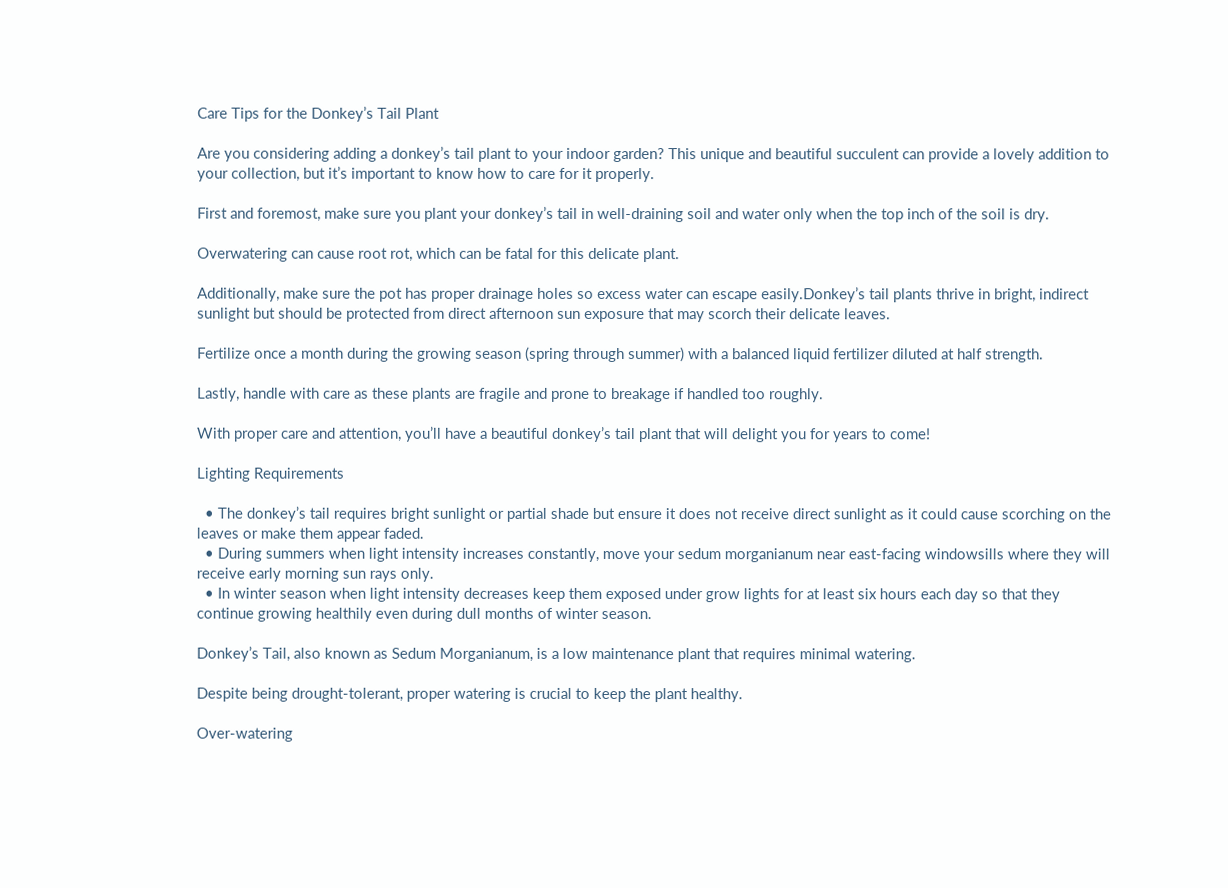Care Tips for the Donkey’s Tail Plant

Are you considering adding a donkey’s tail plant to your indoor garden? This unique and beautiful succulent can provide a lovely addition to your collection, but it’s important to know how to care for it properly.

First and foremost, make sure you plant your donkey’s tail in well-draining soil and water only when the top inch of the soil is dry.

Overwatering can cause root rot, which can be fatal for this delicate plant.

Additionally, make sure the pot has proper drainage holes so excess water can escape easily.Donkey’s tail plants thrive in bright, indirect sunlight but should be protected from direct afternoon sun exposure that may scorch their delicate leaves.

Fertilize once a month during the growing season (spring through summer) with a balanced liquid fertilizer diluted at half strength.

Lastly, handle with care as these plants are fragile and prone to breakage if handled too roughly.

With proper care and attention, you’ll have a beautiful donkey’s tail plant that will delight you for years to come!

Lighting Requirements

  • The donkey’s tail requires bright sunlight or partial shade but ensure it does not receive direct sunlight as it could cause scorching on the leaves or make them appear faded.
  • During summers when light intensity increases constantly, move your sedum morganianum near east-facing windowsills where they will receive early morning sun rays only.
  • In winter season when light intensity decreases keep them exposed under grow lights for at least six hours each day so that they continue growing healthily even during dull months of winter season.

Donkey’s Tail, also known as Sedum Morganianum, is a low maintenance plant that requires minimal watering.

Despite being drought-tolerant, proper watering is crucial to keep the plant healthy.

Over-watering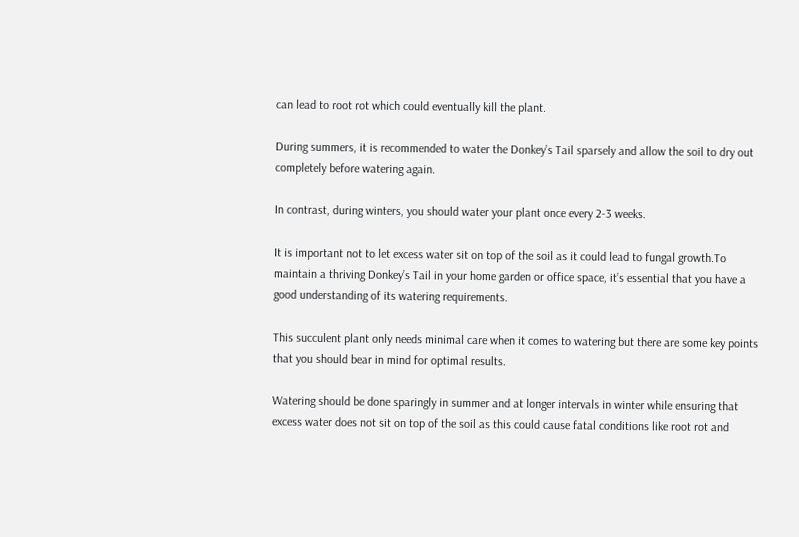can lead to root rot which could eventually kill the plant.

During summers, it is recommended to water the Donkey’s Tail sparsely and allow the soil to dry out completely before watering again.

In contrast, during winters, you should water your plant once every 2-3 weeks.

It is important not to let excess water sit on top of the soil as it could lead to fungal growth.To maintain a thriving Donkey’s Tail in your home garden or office space, it’s essential that you have a good understanding of its watering requirements.

This succulent plant only needs minimal care when it comes to watering but there are some key points that you should bear in mind for optimal results.

Watering should be done sparingly in summer and at longer intervals in winter while ensuring that excess water does not sit on top of the soil as this could cause fatal conditions like root rot and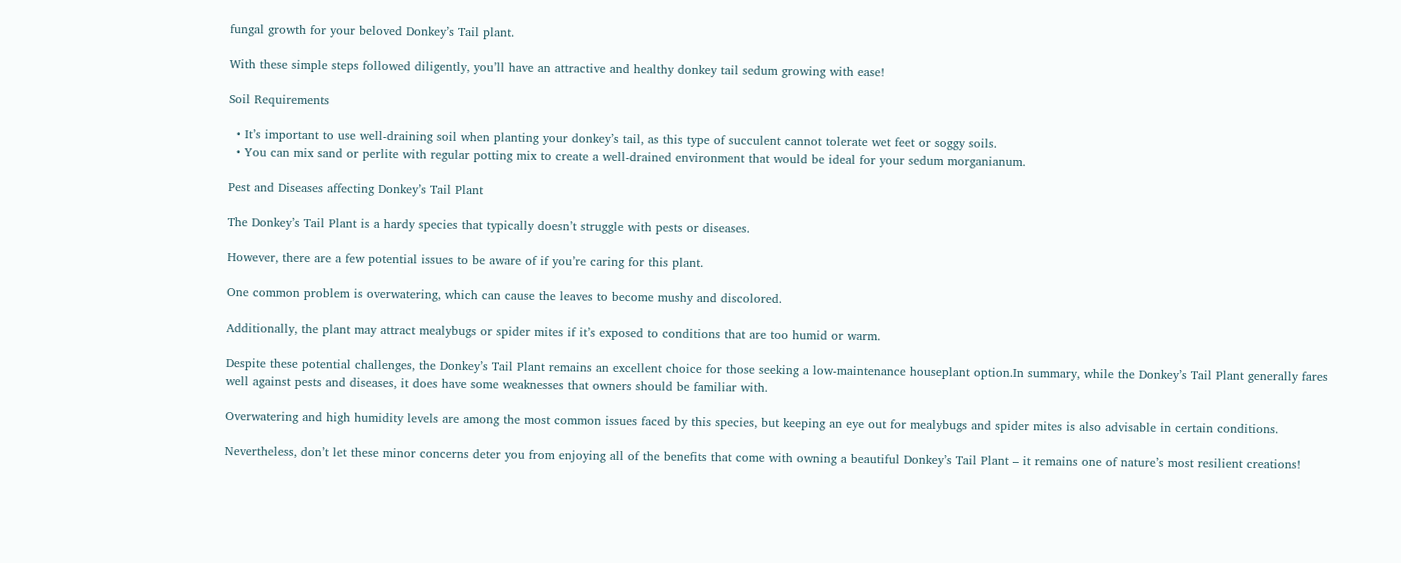fungal growth for your beloved Donkey’s Tail plant.

With these simple steps followed diligently, you’ll have an attractive and healthy donkey tail sedum growing with ease!

Soil Requirements

  • It’s important to use well-draining soil when planting your donkey’s tail, as this type of succulent cannot tolerate wet feet or soggy soils.
  • You can mix sand or perlite with regular potting mix to create a well-drained environment that would be ideal for your sedum morganianum.

Pest and Diseases affecting Donkey’s Tail Plant

The Donkey’s Tail Plant is a hardy species that typically doesn’t struggle with pests or diseases.

However, there are a few potential issues to be aware of if you’re caring for this plant.

One common problem is overwatering, which can cause the leaves to become mushy and discolored.

Additionally, the plant may attract mealybugs or spider mites if it’s exposed to conditions that are too humid or warm.

Despite these potential challenges, the Donkey’s Tail Plant remains an excellent choice for those seeking a low-maintenance houseplant option.In summary, while the Donkey’s Tail Plant generally fares well against pests and diseases, it does have some weaknesses that owners should be familiar with.

Overwatering and high humidity levels are among the most common issues faced by this species, but keeping an eye out for mealybugs and spider mites is also advisable in certain conditions.

Nevertheless, don’t let these minor concerns deter you from enjoying all of the benefits that come with owning a beautiful Donkey’s Tail Plant – it remains one of nature’s most resilient creations!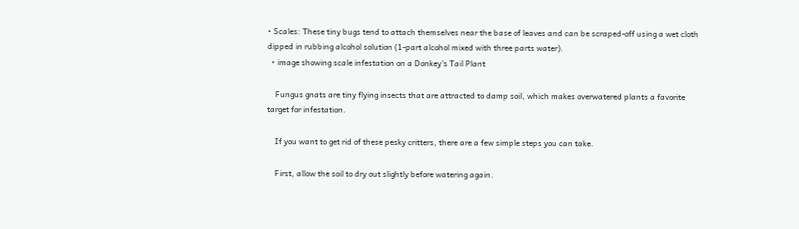• Scales: These tiny bugs tend to attach themselves near the base of leaves and can be scraped-off using a wet cloth dipped in rubbing alcohol solution (1-part alcohol mixed with three parts water).
  • image showing scale infestation on a Donkey's Tail Plant

    Fungus gnats are tiny flying insects that are attracted to damp soil, which makes overwatered plants a favorite target for infestation.

    If you want to get rid of these pesky critters, there are a few simple steps you can take.

    First, allow the soil to dry out slightly before watering again.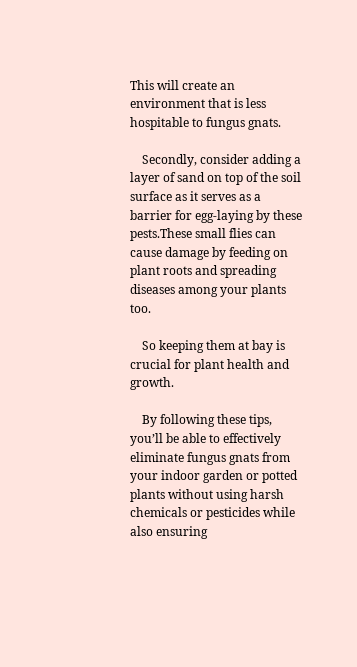This will create an environment that is less hospitable to fungus gnats.

    Secondly, consider adding a layer of sand on top of the soil surface as it serves as a barrier for egg-laying by these pests.These small flies can cause damage by feeding on plant roots and spreading diseases among your plants too.

    So keeping them at bay is crucial for plant health and growth.

    By following these tips, you’ll be able to effectively eliminate fungus gnats from your indoor garden or potted plants without using harsh chemicals or pesticides while also ensuring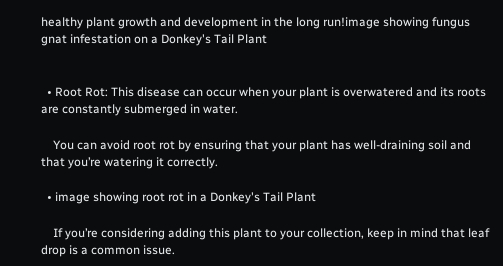healthy plant growth and development in the long run!image showing fungus gnat infestation on a Donkey's Tail Plant


  • Root Rot: This disease can occur when your plant is overwatered and its roots are constantly submerged in water.

    You can avoid root rot by ensuring that your plant has well-draining soil and that you’re watering it correctly.

  • image showing root rot in a Donkey's Tail Plant

    If you’re considering adding this plant to your collection, keep in mind that leaf drop is a common issue.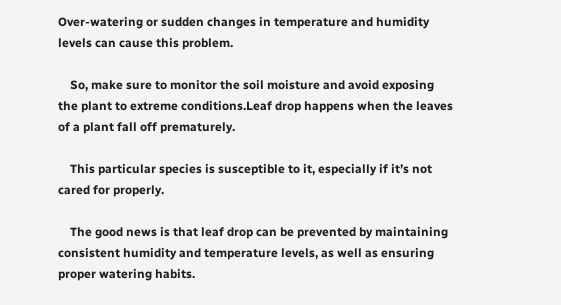Over-watering or sudden changes in temperature and humidity levels can cause this problem.

    So, make sure to monitor the soil moisture and avoid exposing the plant to extreme conditions.Leaf drop happens when the leaves of a plant fall off prematurely.

    This particular species is susceptible to it, especially if it’s not cared for properly.

    The good news is that leaf drop can be prevented by maintaining consistent humidity and temperature levels, as well as ensuring proper watering habits.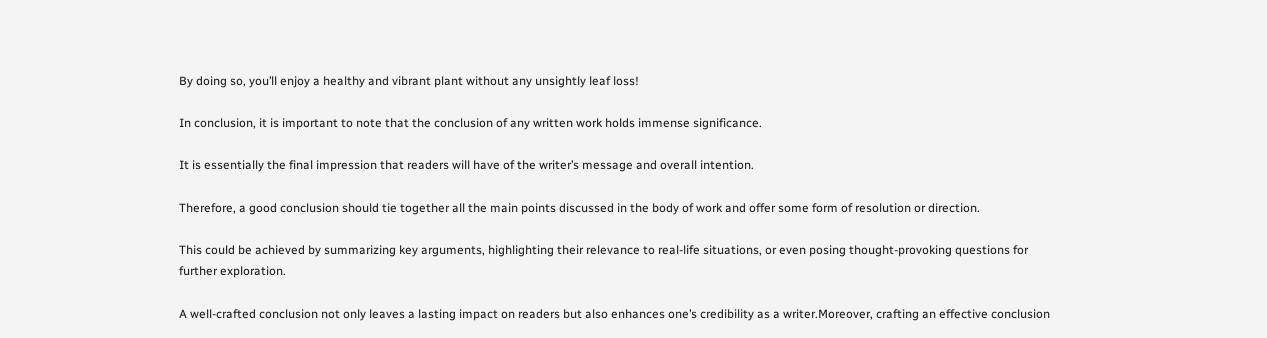By doing so, you’ll enjoy a healthy and vibrant plant without any unsightly leaf loss!

In conclusion, it is important to note that the conclusion of any written work holds immense significance.

It is essentially the final impression that readers will have of the writer’s message and overall intention.

Therefore, a good conclusion should tie together all the main points discussed in the body of work and offer some form of resolution or direction.

This could be achieved by summarizing key arguments, highlighting their relevance to real-life situations, or even posing thought-provoking questions for further exploration.

A well-crafted conclusion not only leaves a lasting impact on readers but also enhances one’s credibility as a writer.Moreover, crafting an effective conclusion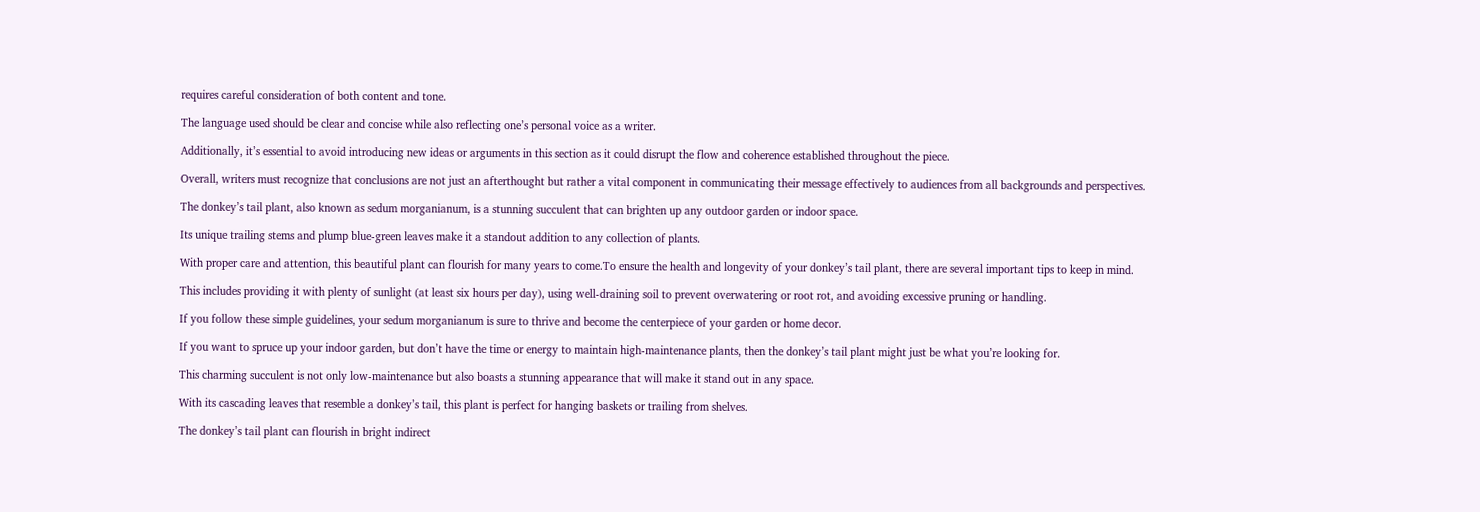requires careful consideration of both content and tone.

The language used should be clear and concise while also reflecting one’s personal voice as a writer.

Additionally, it’s essential to avoid introducing new ideas or arguments in this section as it could disrupt the flow and coherence established throughout the piece.

Overall, writers must recognize that conclusions are not just an afterthought but rather a vital component in communicating their message effectively to audiences from all backgrounds and perspectives.

The donkey’s tail plant, also known as sedum morganianum, is a stunning succulent that can brighten up any outdoor garden or indoor space.

Its unique trailing stems and plump blue-green leaves make it a standout addition to any collection of plants.

With proper care and attention, this beautiful plant can flourish for many years to come.To ensure the health and longevity of your donkey’s tail plant, there are several important tips to keep in mind.

This includes providing it with plenty of sunlight (at least six hours per day), using well-draining soil to prevent overwatering or root rot, and avoiding excessive pruning or handling.

If you follow these simple guidelines, your sedum morganianum is sure to thrive and become the centerpiece of your garden or home decor.

If you want to spruce up your indoor garden, but don’t have the time or energy to maintain high-maintenance plants, then the donkey’s tail plant might just be what you’re looking for.

This charming succulent is not only low-maintenance but also boasts a stunning appearance that will make it stand out in any space.

With its cascading leaves that resemble a donkey’s tail, this plant is perfect for hanging baskets or trailing from shelves.

The donkey’s tail plant can flourish in bright indirect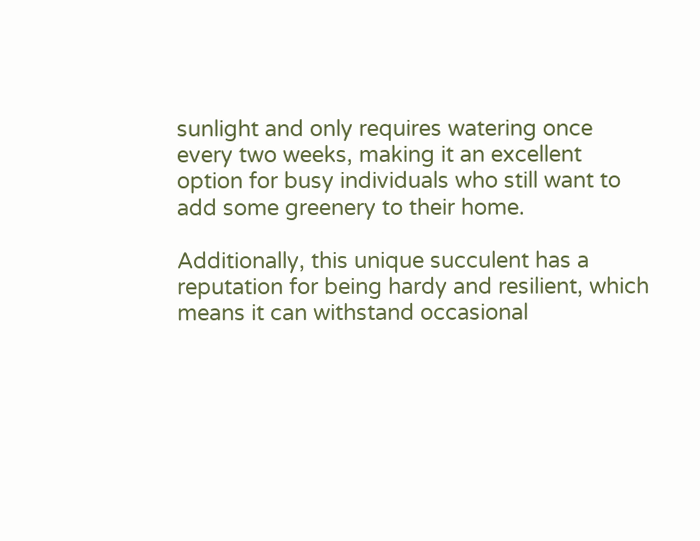sunlight and only requires watering once every two weeks, making it an excellent option for busy individuals who still want to add some greenery to their home.

Additionally, this unique succulent has a reputation for being hardy and resilient, which means it can withstand occasional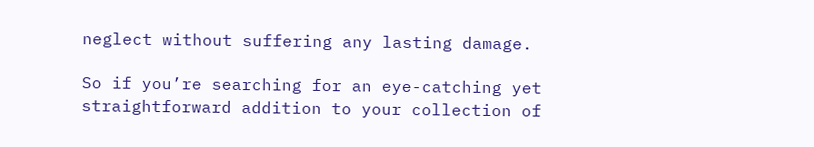neglect without suffering any lasting damage.

So if you’re searching for an eye-catching yet straightforward addition to your collection of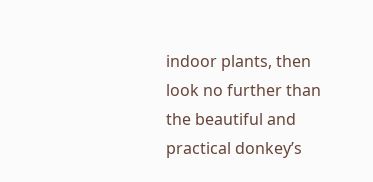indoor plants, then look no further than the beautiful and practical donkey’s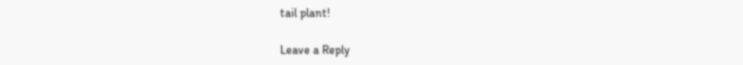tail plant!

Leave a Reply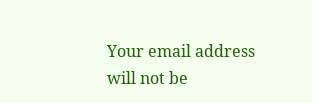Your email address will not be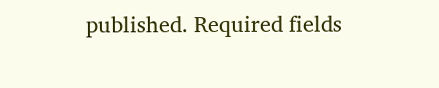published. Required fields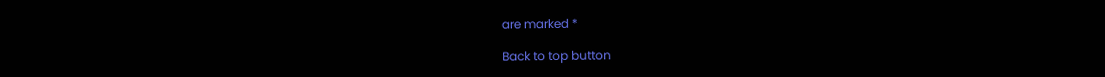are marked *

Back to top button